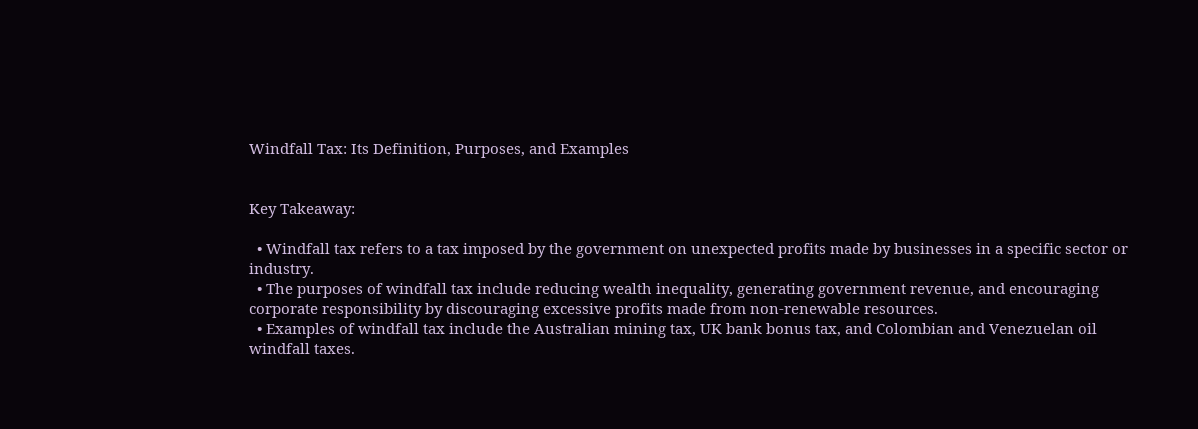Windfall Tax: Its Definition, Purposes, and Examples


Key Takeaway:

  • Windfall tax refers to a tax imposed by the government on unexpected profits made by businesses in a specific sector or industry.
  • The purposes of windfall tax include reducing wealth inequality, generating government revenue, and encouraging corporate responsibility by discouraging excessive profits made from non-renewable resources.
  • Examples of windfall tax include the Australian mining tax, UK bank bonus tax, and Colombian and Venezuelan oil windfall taxes.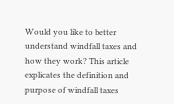Would you like to better understand windfall taxes and how they work? This article explicates the definition and purpose of windfall taxes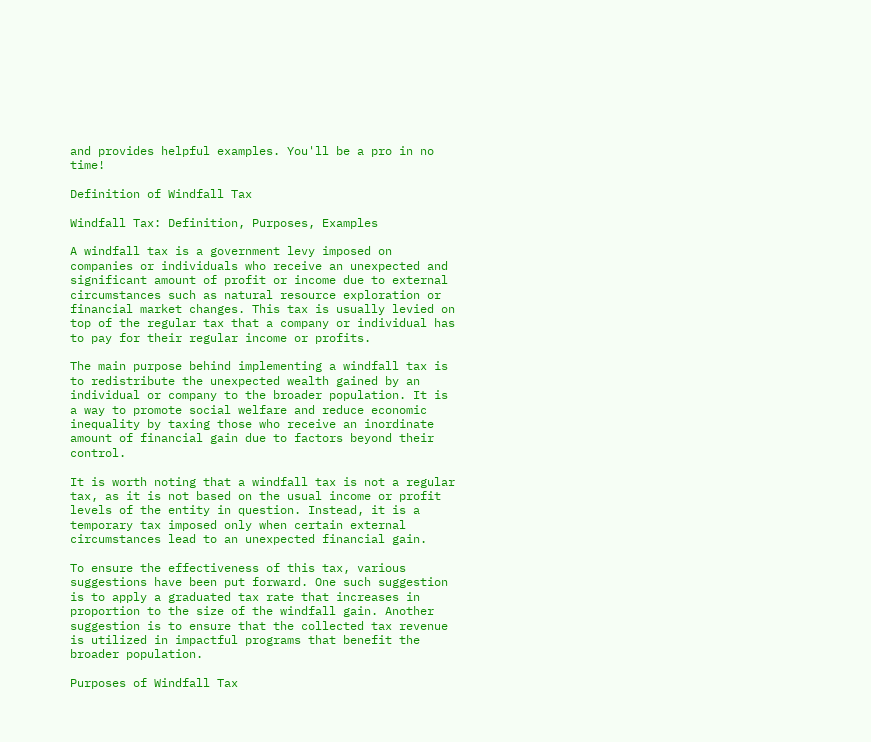and provides helpful examples. You'll be a pro in no time!

Definition of Windfall Tax

Windfall Tax: Definition, Purposes, Examples

A windfall tax is a government levy imposed on companies or individuals who receive an unexpected and significant amount of profit or income due to external circumstances such as natural resource exploration or financial market changes. This tax is usually levied on top of the regular tax that a company or individual has to pay for their regular income or profits.

The main purpose behind implementing a windfall tax is to redistribute the unexpected wealth gained by an individual or company to the broader population. It is a way to promote social welfare and reduce economic inequality by taxing those who receive an inordinate amount of financial gain due to factors beyond their control.

It is worth noting that a windfall tax is not a regular tax, as it is not based on the usual income or profit levels of the entity in question. Instead, it is a temporary tax imposed only when certain external circumstances lead to an unexpected financial gain.

To ensure the effectiveness of this tax, various suggestions have been put forward. One such suggestion is to apply a graduated tax rate that increases in proportion to the size of the windfall gain. Another suggestion is to ensure that the collected tax revenue is utilized in impactful programs that benefit the broader population.

Purposes of Windfall Tax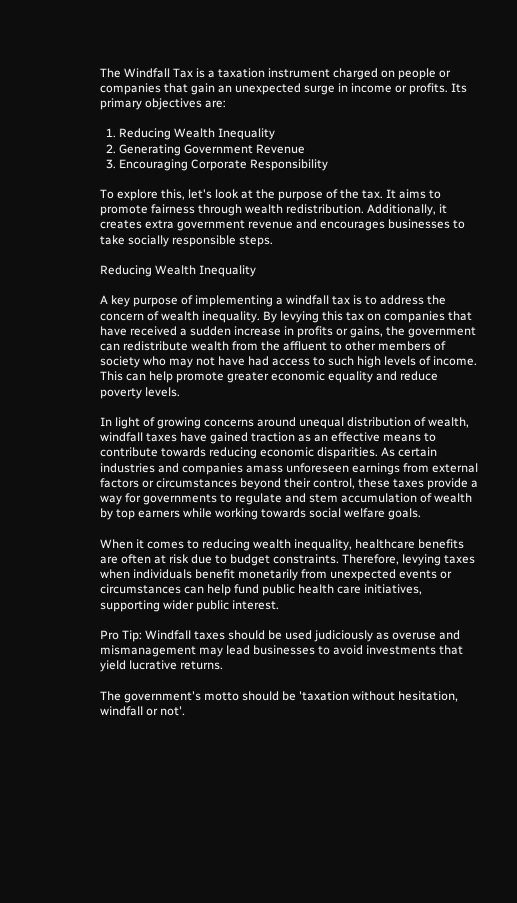The Windfall Tax is a taxation instrument charged on people or companies that gain an unexpected surge in income or profits. Its primary objectives are:

  1. Reducing Wealth Inequality
  2. Generating Government Revenue
  3. Encouraging Corporate Responsibility

To explore this, let's look at the purpose of the tax. It aims to promote fairness through wealth redistribution. Additionally, it creates extra government revenue and encourages businesses to take socially responsible steps.

Reducing Wealth Inequality

A key purpose of implementing a windfall tax is to address the concern of wealth inequality. By levying this tax on companies that have received a sudden increase in profits or gains, the government can redistribute wealth from the affluent to other members of society who may not have had access to such high levels of income. This can help promote greater economic equality and reduce poverty levels.

In light of growing concerns around unequal distribution of wealth, windfall taxes have gained traction as an effective means to contribute towards reducing economic disparities. As certain industries and companies amass unforeseen earnings from external factors or circumstances beyond their control, these taxes provide a way for governments to regulate and stem accumulation of wealth by top earners while working towards social welfare goals.

When it comes to reducing wealth inequality, healthcare benefits are often at risk due to budget constraints. Therefore, levying taxes when individuals benefit monetarily from unexpected events or circumstances can help fund public health care initiatives, supporting wider public interest.

Pro Tip: Windfall taxes should be used judiciously as overuse and mismanagement may lead businesses to avoid investments that yield lucrative returns.

The government's motto should be 'taxation without hesitation, windfall or not'.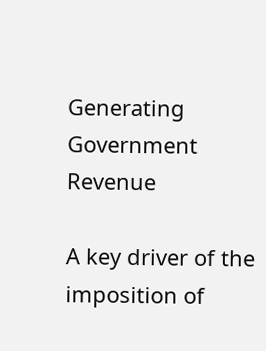Generating Government Revenue

A key driver of the imposition of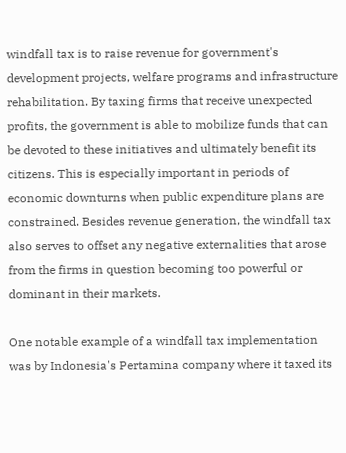windfall tax is to raise revenue for government's development projects, welfare programs and infrastructure rehabilitation. By taxing firms that receive unexpected profits, the government is able to mobilize funds that can be devoted to these initiatives and ultimately benefit its citizens. This is especially important in periods of economic downturns when public expenditure plans are constrained. Besides revenue generation, the windfall tax also serves to offset any negative externalities that arose from the firms in question becoming too powerful or dominant in their markets.

One notable example of a windfall tax implementation was by Indonesia's Pertamina company where it taxed its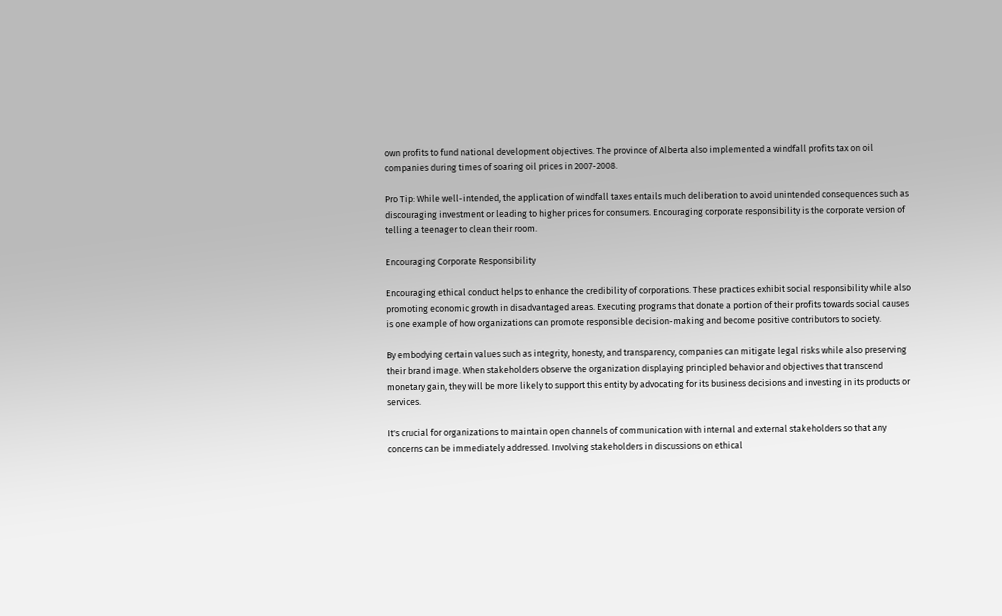own profits to fund national development objectives. The province of Alberta also implemented a windfall profits tax on oil companies during times of soaring oil prices in 2007-2008.

Pro Tip: While well-intended, the application of windfall taxes entails much deliberation to avoid unintended consequences such as discouraging investment or leading to higher prices for consumers. Encouraging corporate responsibility is the corporate version of telling a teenager to clean their room.

Encouraging Corporate Responsibility

Encouraging ethical conduct helps to enhance the credibility of corporations. These practices exhibit social responsibility while also promoting economic growth in disadvantaged areas. Executing programs that donate a portion of their profits towards social causes is one example of how organizations can promote responsible decision-making and become positive contributors to society.

By embodying certain values such as integrity, honesty, and transparency, companies can mitigate legal risks while also preserving their brand image. When stakeholders observe the organization displaying principled behavior and objectives that transcend monetary gain, they will be more likely to support this entity by advocating for its business decisions and investing in its products or services.

It's crucial for organizations to maintain open channels of communication with internal and external stakeholders so that any concerns can be immediately addressed. Involving stakeholders in discussions on ethical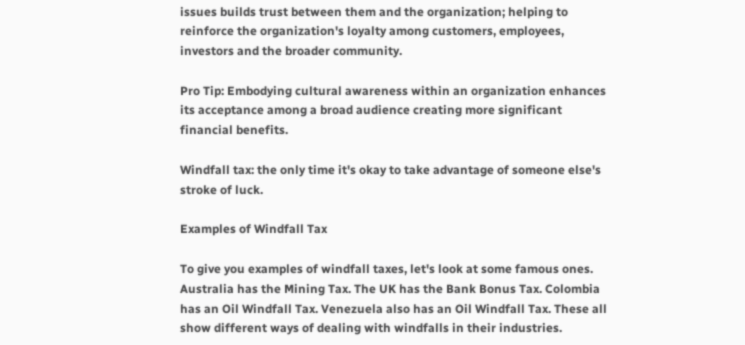issues builds trust between them and the organization; helping to reinforce the organization's loyalty among customers, employees, investors and the broader community.

Pro Tip: Embodying cultural awareness within an organization enhances its acceptance among a broad audience creating more significant financial benefits.

Windfall tax: the only time it's okay to take advantage of someone else's stroke of luck.

Examples of Windfall Tax

To give you examples of windfall taxes, let's look at some famous ones. Australia has the Mining Tax. The UK has the Bank Bonus Tax. Colombia has an Oil Windfall Tax. Venezuela also has an Oil Windfall Tax. These all show different ways of dealing with windfalls in their industries.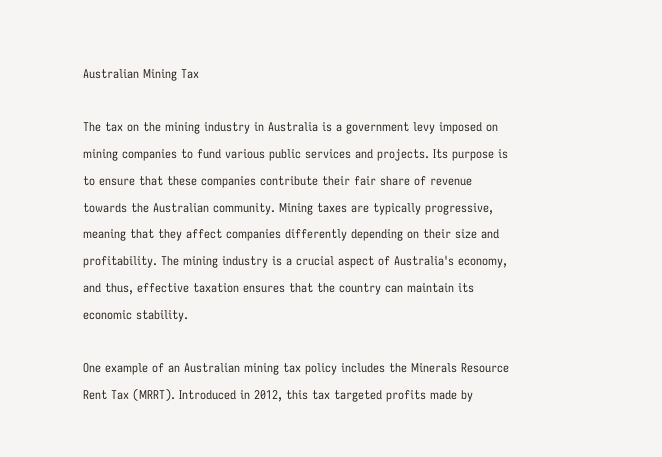Australian Mining Tax

The tax on the mining industry in Australia is a government levy imposed on mining companies to fund various public services and projects. Its purpose is to ensure that these companies contribute their fair share of revenue towards the Australian community. Mining taxes are typically progressive, meaning that they affect companies differently depending on their size and profitability. The mining industry is a crucial aspect of Australia's economy, and thus, effective taxation ensures that the country can maintain its economic stability.

One example of an Australian mining tax policy includes the Minerals Resource Rent Tax (MRRT). Introduced in 2012, this tax targeted profits made by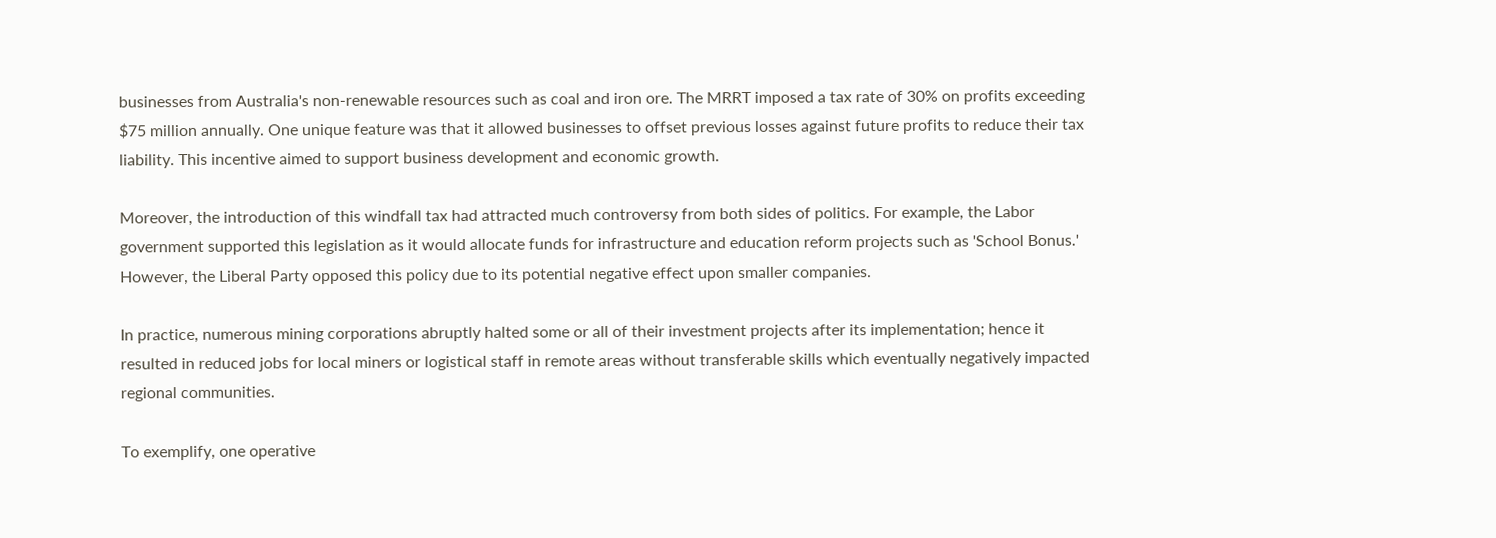businesses from Australia's non-renewable resources such as coal and iron ore. The MRRT imposed a tax rate of 30% on profits exceeding $75 million annually. One unique feature was that it allowed businesses to offset previous losses against future profits to reduce their tax liability. This incentive aimed to support business development and economic growth.

Moreover, the introduction of this windfall tax had attracted much controversy from both sides of politics. For example, the Labor government supported this legislation as it would allocate funds for infrastructure and education reform projects such as 'School Bonus.' However, the Liberal Party opposed this policy due to its potential negative effect upon smaller companies.

In practice, numerous mining corporations abruptly halted some or all of their investment projects after its implementation; hence it resulted in reduced jobs for local miners or logistical staff in remote areas without transferable skills which eventually negatively impacted regional communities.

To exemplify, one operative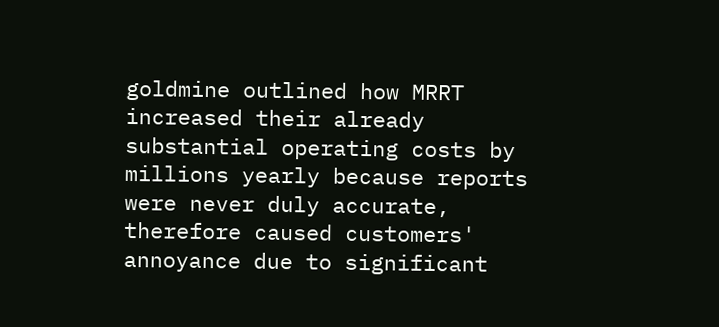goldmine outlined how MRRT increased their already substantial operating costs by millions yearly because reports were never duly accurate, therefore caused customers' annoyance due to significant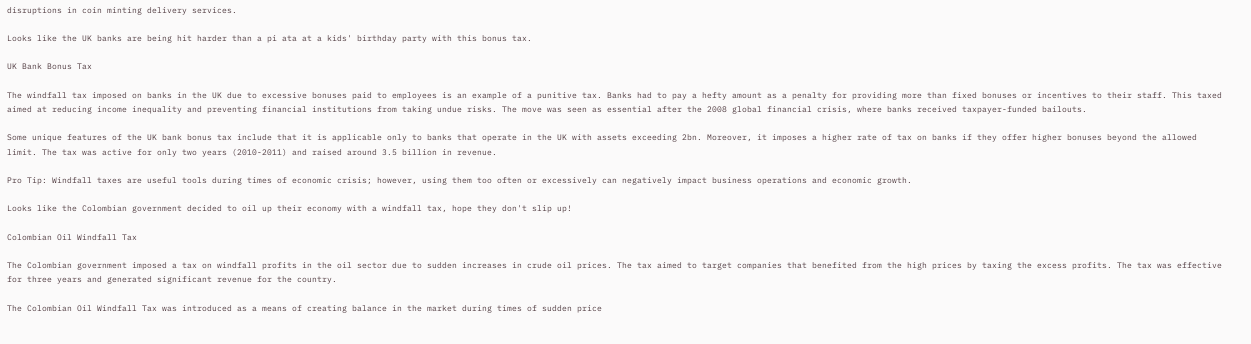disruptions in coin minting delivery services.

Looks like the UK banks are being hit harder than a pi ata at a kids' birthday party with this bonus tax.

UK Bank Bonus Tax

The windfall tax imposed on banks in the UK due to excessive bonuses paid to employees is an example of a punitive tax. Banks had to pay a hefty amount as a penalty for providing more than fixed bonuses or incentives to their staff. This taxed aimed at reducing income inequality and preventing financial institutions from taking undue risks. The move was seen as essential after the 2008 global financial crisis, where banks received taxpayer-funded bailouts.

Some unique features of the UK bank bonus tax include that it is applicable only to banks that operate in the UK with assets exceeding 2bn. Moreover, it imposes a higher rate of tax on banks if they offer higher bonuses beyond the allowed limit. The tax was active for only two years (2010-2011) and raised around 3.5 billion in revenue.

Pro Tip: Windfall taxes are useful tools during times of economic crisis; however, using them too often or excessively can negatively impact business operations and economic growth.

Looks like the Colombian government decided to oil up their economy with a windfall tax, hope they don't slip up!

Colombian Oil Windfall Tax

The Colombian government imposed a tax on windfall profits in the oil sector due to sudden increases in crude oil prices. The tax aimed to target companies that benefited from the high prices by taxing the excess profits. The tax was effective for three years and generated significant revenue for the country.

The Colombian Oil Windfall Tax was introduced as a means of creating balance in the market during times of sudden price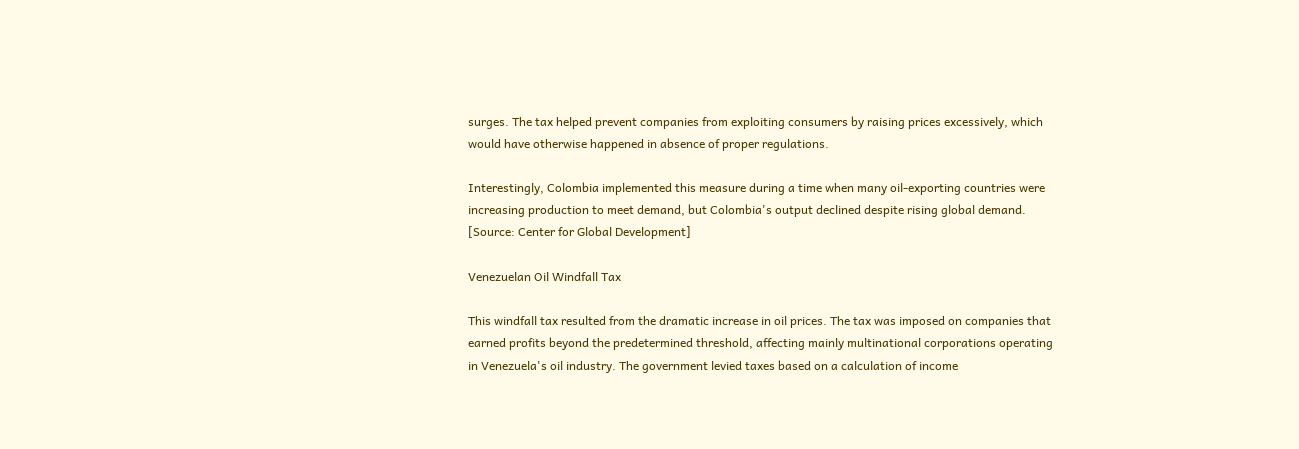surges. The tax helped prevent companies from exploiting consumers by raising prices excessively, which would have otherwise happened in absence of proper regulations.

Interestingly, Colombia implemented this measure during a time when many oil-exporting countries were increasing production to meet demand, but Colombia's output declined despite rising global demand. [Source: Center for Global Development]

Venezuelan Oil Windfall Tax

This windfall tax resulted from the dramatic increase in oil prices. The tax was imposed on companies that earned profits beyond the predetermined threshold, affecting mainly multinational corporations operating in Venezuela's oil industry. The government levied taxes based on a calculation of income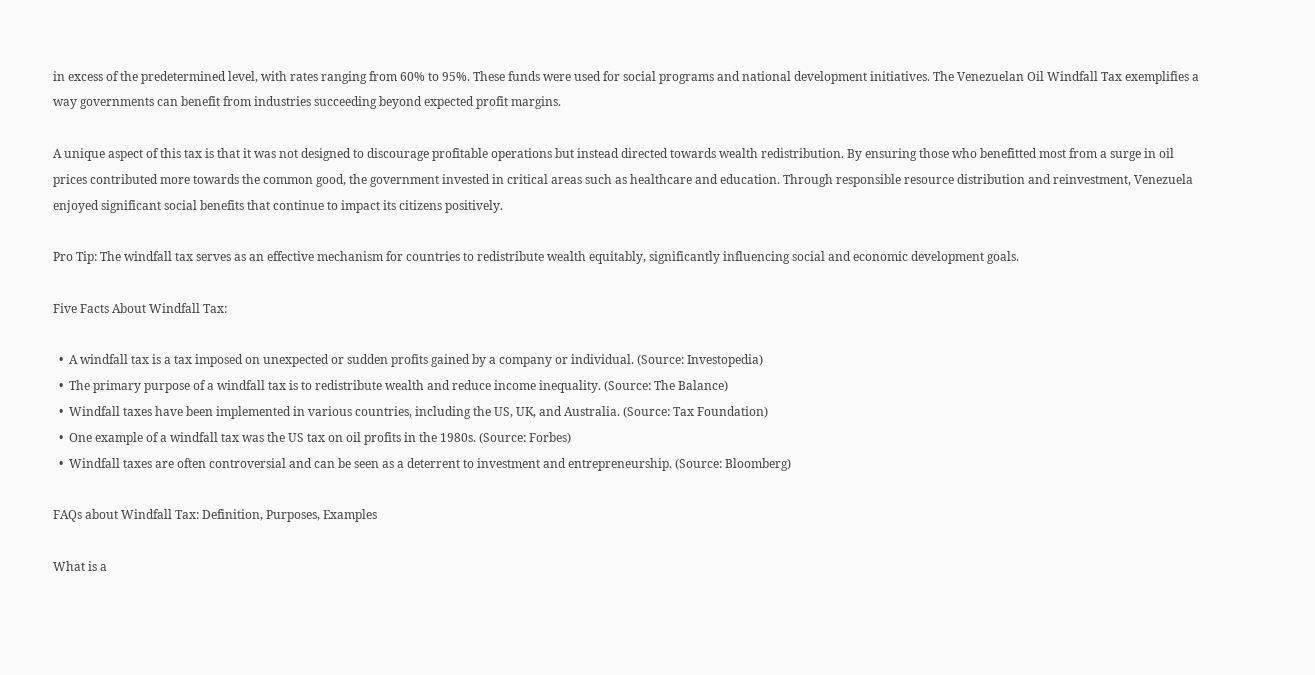in excess of the predetermined level, with rates ranging from 60% to 95%. These funds were used for social programs and national development initiatives. The Venezuelan Oil Windfall Tax exemplifies a way governments can benefit from industries succeeding beyond expected profit margins.

A unique aspect of this tax is that it was not designed to discourage profitable operations but instead directed towards wealth redistribution. By ensuring those who benefitted most from a surge in oil prices contributed more towards the common good, the government invested in critical areas such as healthcare and education. Through responsible resource distribution and reinvestment, Venezuela enjoyed significant social benefits that continue to impact its citizens positively.

Pro Tip: The windfall tax serves as an effective mechanism for countries to redistribute wealth equitably, significantly influencing social and economic development goals.

Five Facts About Windfall Tax:

  •  A windfall tax is a tax imposed on unexpected or sudden profits gained by a company or individual. (Source: Investopedia)
  •  The primary purpose of a windfall tax is to redistribute wealth and reduce income inequality. (Source: The Balance)
  •  Windfall taxes have been implemented in various countries, including the US, UK, and Australia. (Source: Tax Foundation)
  •  One example of a windfall tax was the US tax on oil profits in the 1980s. (Source: Forbes)
  •  Windfall taxes are often controversial and can be seen as a deterrent to investment and entrepreneurship. (Source: Bloomberg)

FAQs about Windfall Tax: Definition, Purposes, Examples

What is a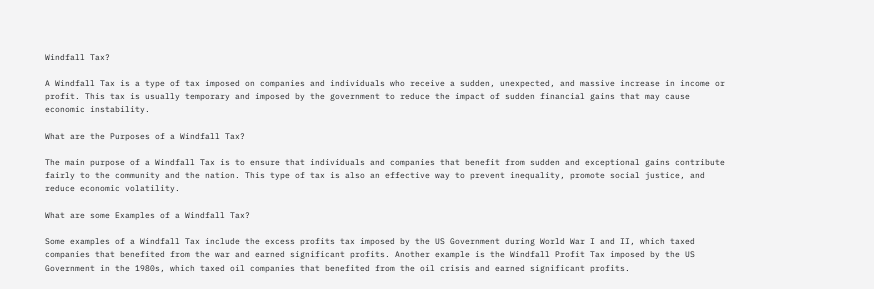Windfall Tax?

A Windfall Tax is a type of tax imposed on companies and individuals who receive a sudden, unexpected, and massive increase in income or profit. This tax is usually temporary and imposed by the government to reduce the impact of sudden financial gains that may cause economic instability.

What are the Purposes of a Windfall Tax?

The main purpose of a Windfall Tax is to ensure that individuals and companies that benefit from sudden and exceptional gains contribute fairly to the community and the nation. This type of tax is also an effective way to prevent inequality, promote social justice, and reduce economic volatility.

What are some Examples of a Windfall Tax?

Some examples of a Windfall Tax include the excess profits tax imposed by the US Government during World War I and II, which taxed companies that benefited from the war and earned significant profits. Another example is the Windfall Profit Tax imposed by the US Government in the 1980s, which taxed oil companies that benefited from the oil crisis and earned significant profits.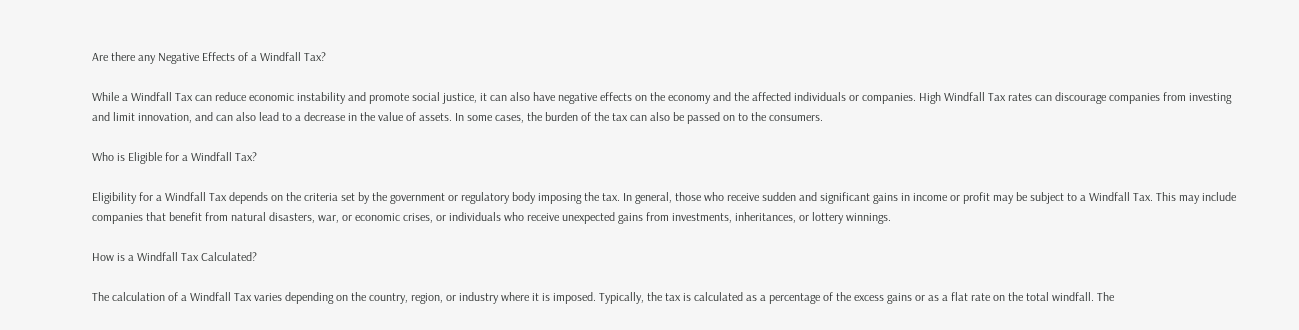Are there any Negative Effects of a Windfall Tax?

While a Windfall Tax can reduce economic instability and promote social justice, it can also have negative effects on the economy and the affected individuals or companies. High Windfall Tax rates can discourage companies from investing and limit innovation, and can also lead to a decrease in the value of assets. In some cases, the burden of the tax can also be passed on to the consumers.

Who is Eligible for a Windfall Tax?

Eligibility for a Windfall Tax depends on the criteria set by the government or regulatory body imposing the tax. In general, those who receive sudden and significant gains in income or profit may be subject to a Windfall Tax. This may include companies that benefit from natural disasters, war, or economic crises, or individuals who receive unexpected gains from investments, inheritances, or lottery winnings.

How is a Windfall Tax Calculated?

The calculation of a Windfall Tax varies depending on the country, region, or industry where it is imposed. Typically, the tax is calculated as a percentage of the excess gains or as a flat rate on the total windfall. The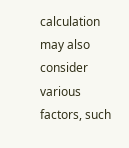calculation may also consider various factors, such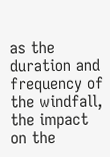as the duration and frequency of the windfall, the impact on the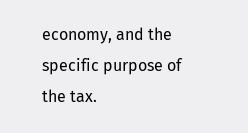economy, and the specific purpose of the tax.